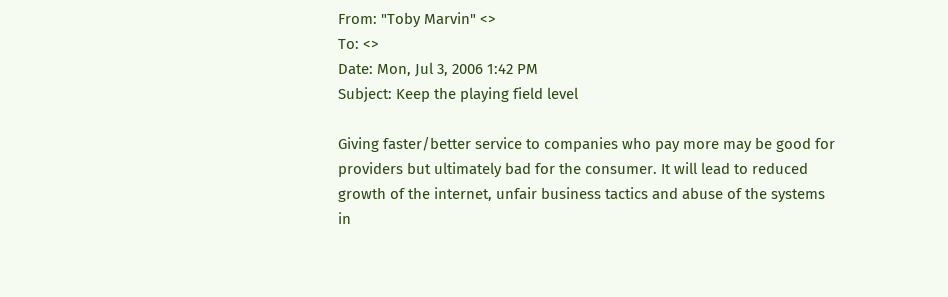From: "Toby Marvin" <>
To: <>
Date: Mon, Jul 3, 2006 1:42 PM
Subject: Keep the playing field level

Giving faster/better service to companies who pay more may be good for
providers but ultimately bad for the consumer. It will lead to reduced
growth of the internet, unfair business tactics and abuse of the systems
in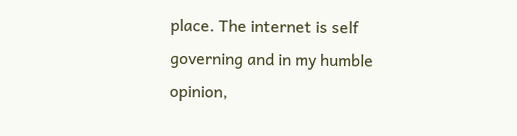place. The internet is self governing and in my humble opinion,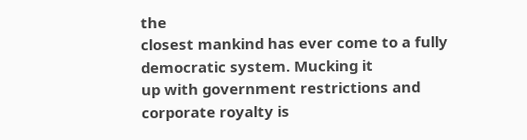the
closest mankind has ever come to a fully democratic system. Mucking it
up with government restrictions and corporate royalty is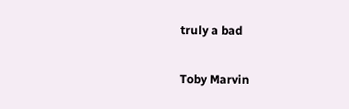truly a bad

Toby Marvin